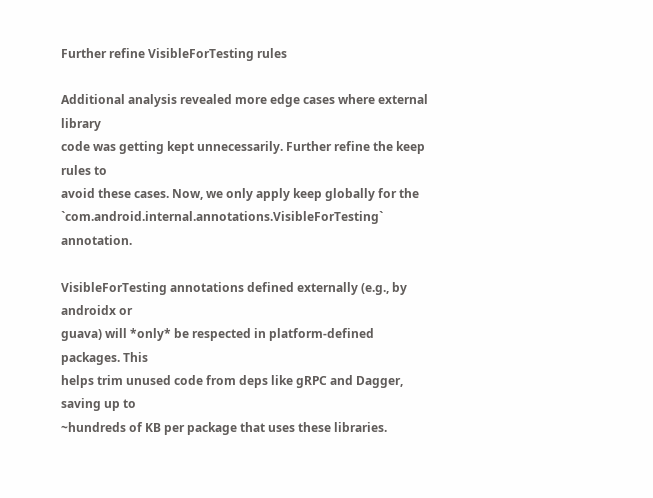Further refine VisibleForTesting rules

Additional analysis revealed more edge cases where external library
code was getting kept unnecessarily. Further refine the keep rules to
avoid these cases. Now, we only apply keep globally for the
`com.android.internal.annotations.VisibleForTesting` annotation.

VisibleForTesting annotations defined externally (e.g., by androidx or
guava) will *only* be respected in platform-defined packages. This
helps trim unused code from deps like gRPC and Dagger, saving up to
~hundreds of KB per package that uses these libraries.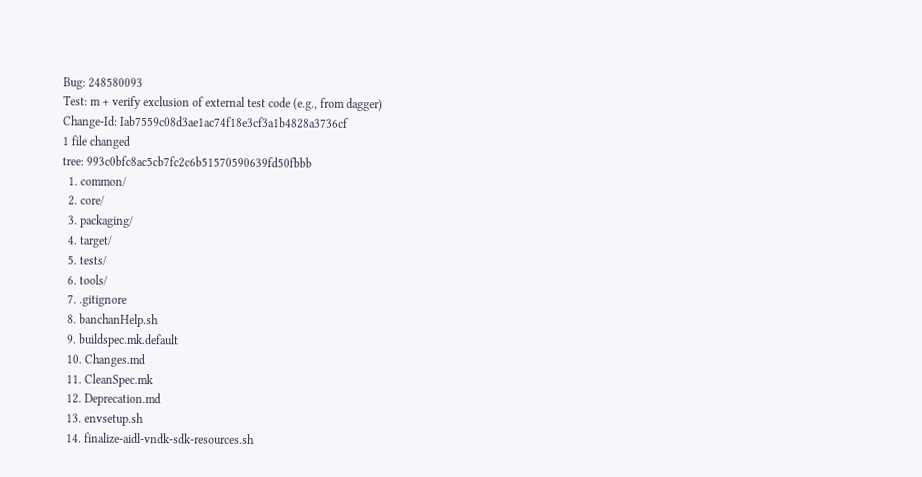Bug: 248580093
Test: m + verify exclusion of external test code (e.g., from dagger)
Change-Id: Iab7559c08d3ae1ac74f18e3cf3a1b4828a3736cf
1 file changed
tree: 993c0bfc8ac5cb7fc2c6b51570590639fd50fbbb
  1. common/
  2. core/
  3. packaging/
  4. target/
  5. tests/
  6. tools/
  7. .gitignore
  8. banchanHelp.sh
  9. buildspec.mk.default
  10. Changes.md
  11. CleanSpec.mk
  12. Deprecation.md
  13. envsetup.sh
  14. finalize-aidl-vndk-sdk-resources.sh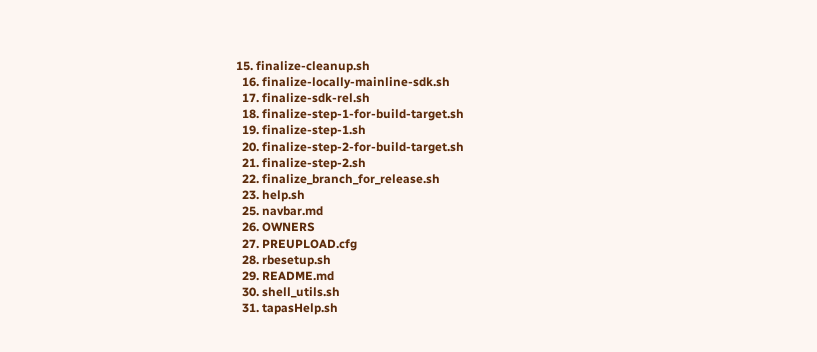15. finalize-cleanup.sh
  16. finalize-locally-mainline-sdk.sh
  17. finalize-sdk-rel.sh
  18. finalize-step-1-for-build-target.sh
  19. finalize-step-1.sh
  20. finalize-step-2-for-build-target.sh
  21. finalize-step-2.sh
  22. finalize_branch_for_release.sh
  23. help.sh
  25. navbar.md
  26. OWNERS
  27. PREUPLOAD.cfg
  28. rbesetup.sh
  29. README.md
  30. shell_utils.sh
  31. tapasHelp.sh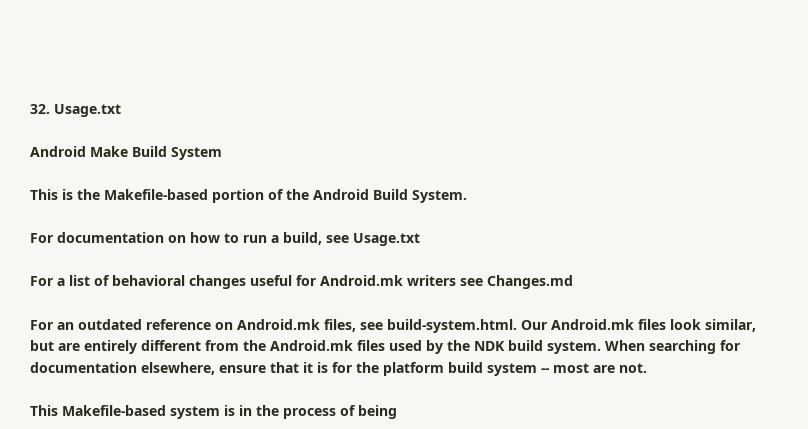32. Usage.txt

Android Make Build System

This is the Makefile-based portion of the Android Build System.

For documentation on how to run a build, see Usage.txt

For a list of behavioral changes useful for Android.mk writers see Changes.md

For an outdated reference on Android.mk files, see build-system.html. Our Android.mk files look similar, but are entirely different from the Android.mk files used by the NDK build system. When searching for documentation elsewhere, ensure that it is for the platform build system -- most are not.

This Makefile-based system is in the process of being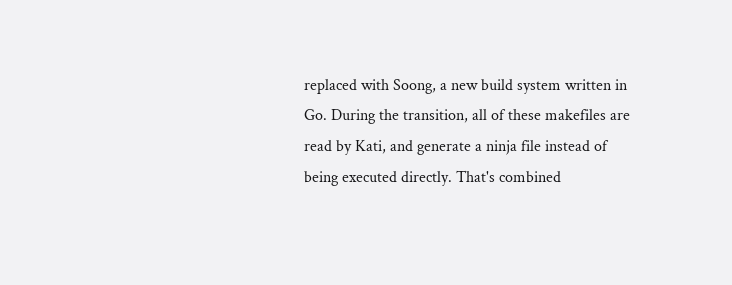replaced with Soong, a new build system written in Go. During the transition, all of these makefiles are read by Kati, and generate a ninja file instead of being executed directly. That's combined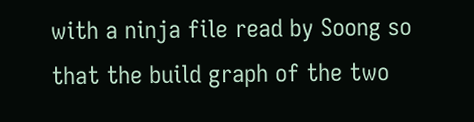with a ninja file read by Soong so that the build graph of the two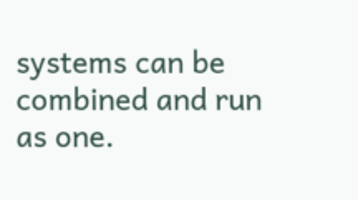systems can be combined and run as one.